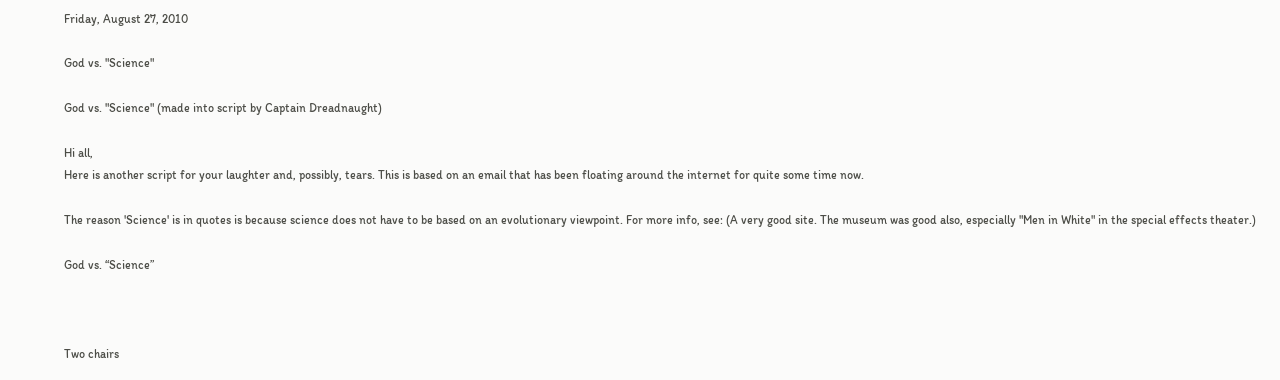Friday, August 27, 2010

God vs. "Science"

God vs. "Science" (made into script by Captain Dreadnaught)

Hi all,
Here is another script for your laughter and, possibly, tears. This is based on an email that has been floating around the internet for quite some time now.

The reason 'Science' is in quotes is because science does not have to be based on an evolutionary viewpoint. For more info, see: (A very good site. The museum was good also, especially "Men in White" in the special effects theater.)

God vs. “Science”



Two chairs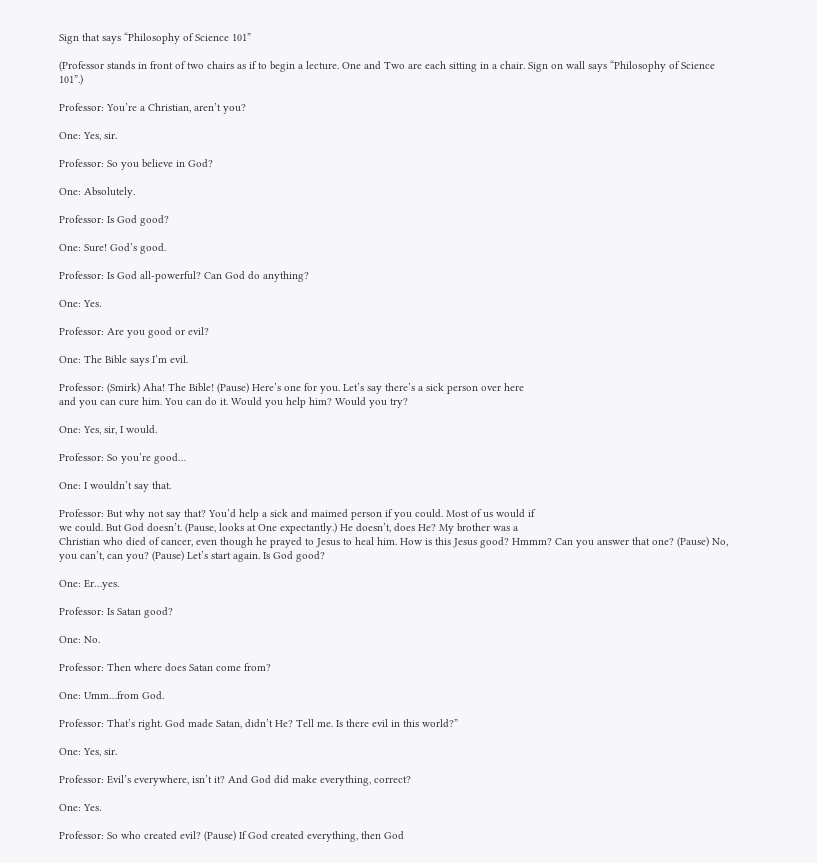Sign that says “Philosophy of Science 101”

(Professor stands in front of two chairs as if to begin a lecture. One and Two are each sitting in a chair. Sign on wall says “Philosophy of Science 101”.)

Professor: You’re a Christian, aren’t you?

One: Yes, sir.

Professor: So you believe in God?

One: Absolutely.

Professor: Is God good?

One: Sure! God’s good.

Professor: Is God all-powerful? Can God do anything?

One: Yes.

Professor: Are you good or evil?

One: The Bible says I’m evil.

Professor: (Smirk) Aha! The Bible! (Pause) Here’s one for you. Let’s say there’s a sick person over here
and you can cure him. You can do it. Would you help him? Would you try?

One: Yes, sir, I would.

Professor: So you’re good…

One: I wouldn’t say that.

Professor: But why not say that? You’d help a sick and maimed person if you could. Most of us would if
we could. But God doesn’t. (Pause, looks at One expectantly.) He doesn’t, does He? My brother was a
Christian who died of cancer, even though he prayed to Jesus to heal him. How is this Jesus good? Hmmm? Can you answer that one? (Pause) No, you can’t, can you? (Pause) Let’s start again. Is God good?

One: Er…yes.

Professor: Is Satan good?

One: No.

Professor: Then where does Satan come from?

One: Umm…from God.

Professor: That’s right. God made Satan, didn’t He? Tell me. Is there evil in this world?”

One: Yes, sir.

Professor: Evil’s everywhere, isn’t it? And God did make everything, correct?

One: Yes.

Professor: So who created evil? (Pause) If God created everything, then God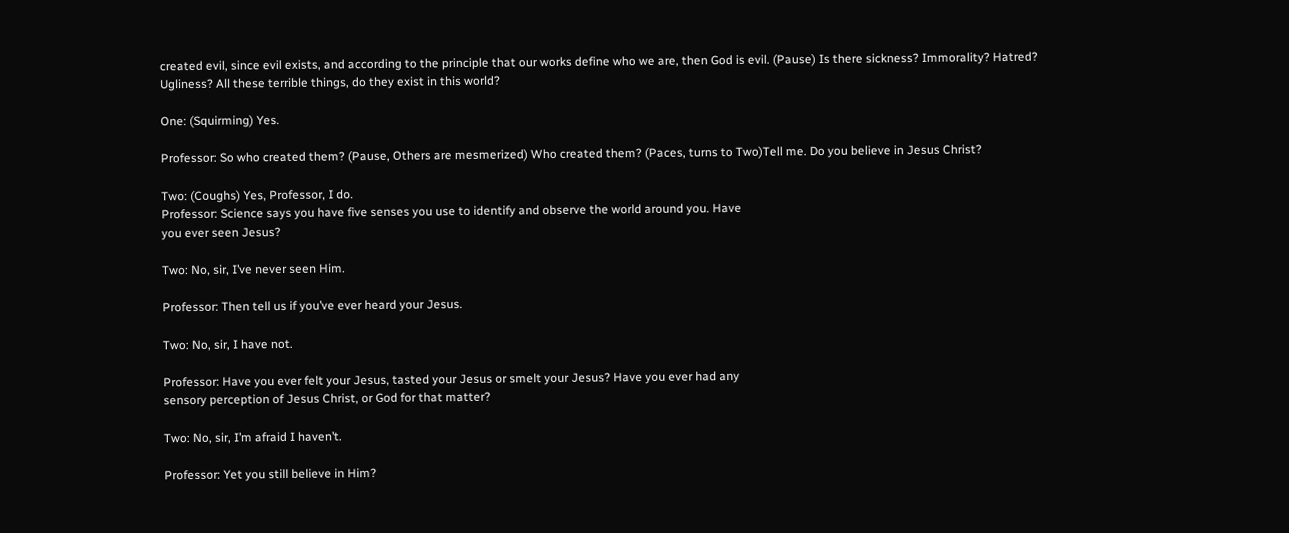created evil, since evil exists, and according to the principle that our works define who we are, then God is evil. (Pause) Is there sickness? Immorality? Hatred? Ugliness? All these terrible things, do they exist in this world?

One: (Squirming) Yes.

Professor: So who created them? (Pause, Others are mesmerized) Who created them? (Paces, turns to Two)Tell me. Do you believe in Jesus Christ?

Two: (Coughs) Yes, Professor, I do.
Professor: Science says you have five senses you use to identify and observe the world around you. Have
you ever seen Jesus?

Two: No, sir, I’ve never seen Him.

Professor: Then tell us if you’ve ever heard your Jesus.

Two: No, sir, I have not.

Professor: Have you ever felt your Jesus, tasted your Jesus or smelt your Jesus? Have you ever had any
sensory perception of Jesus Christ, or God for that matter?

Two: No, sir, I’m afraid I haven’t.

Professor: Yet you still believe in Him?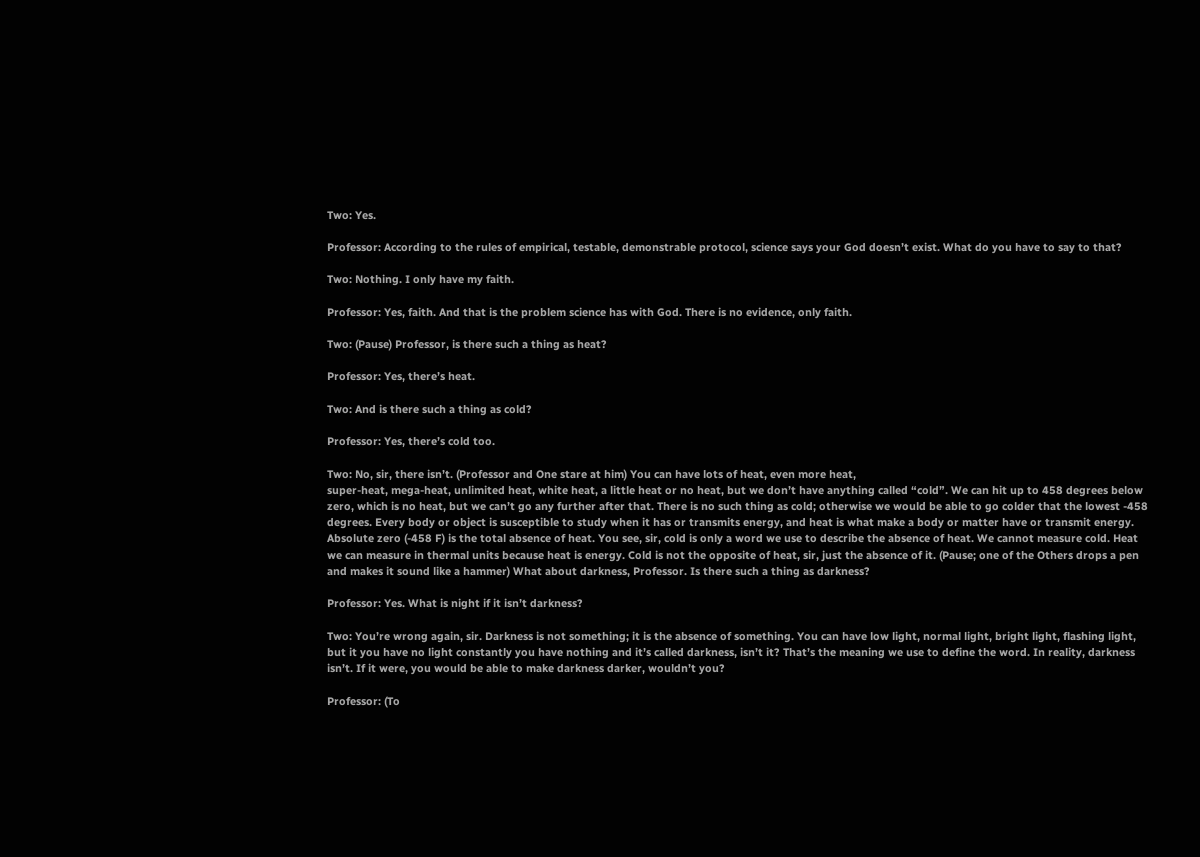Two: Yes.

Professor: According to the rules of empirical, testable, demonstrable protocol, science says your God doesn’t exist. What do you have to say to that?

Two: Nothing. I only have my faith.

Professor: Yes, faith. And that is the problem science has with God. There is no evidence, only faith.

Two: (Pause) Professor, is there such a thing as heat?

Professor: Yes, there’s heat.

Two: And is there such a thing as cold?

Professor: Yes, there’s cold too.

Two: No, sir, there isn’t. (Professor and One stare at him) You can have lots of heat, even more heat,
super-heat, mega-heat, unlimited heat, white heat, a little heat or no heat, but we don’t have anything called “cold”. We can hit up to 458 degrees below zero, which is no heat, but we can’t go any further after that. There is no such thing as cold; otherwise we would be able to go colder that the lowest -458 degrees. Every body or object is susceptible to study when it has or transmits energy, and heat is what make a body or matter have or transmit energy. Absolute zero (-458 F) is the total absence of heat. You see, sir, cold is only a word we use to describe the absence of heat. We cannot measure cold. Heat we can measure in thermal units because heat is energy. Cold is not the opposite of heat, sir, just the absence of it. (Pause; one of the Others drops a pen and makes it sound like a hammer) What about darkness, Professor. Is there such a thing as darkness?

Professor: Yes. What is night if it isn’t darkness?

Two: You’re wrong again, sir. Darkness is not something; it is the absence of something. You can have low light, normal light, bright light, flashing light, but it you have no light constantly you have nothing and it’s called darkness, isn’t it? That’s the meaning we use to define the word. In reality, darkness isn’t. If it were, you would be able to make darkness darker, wouldn’t you?

Professor: (To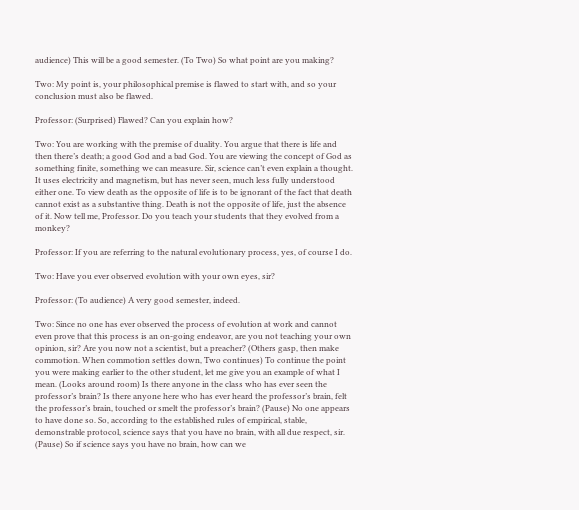audience) This will be a good semester. (To Two) So what point are you making?

Two: My point is, your philosophical premise is flawed to start with, and so your conclusion must also be flawed.

Professor: (Surprised) Flawed? Can you explain how?

Two: You are working with the premise of duality. You argue that there is life and then there’s death; a good God and a bad God. You are viewing the concept of God as something finite, something we can measure. Sir, science can’t even explain a thought. It uses electricity and magnetism, but has never seen, much less fully understood either one. To view death as the opposite of life is to be ignorant of the fact that death cannot exist as a substantive thing. Death is not the opposite of life, just the absence of it. Now tell me, Professor. Do you teach your students that they evolved from a monkey?

Professor: If you are referring to the natural evolutionary process, yes, of course I do.

Two: Have you ever observed evolution with your own eyes, sir?

Professor: (To audience) A very good semester, indeed.

Two: Since no one has ever observed the process of evolution at work and cannot even prove that this process is an on-going endeavor, are you not teaching your own opinion, sir? Are you now not a scientist, but a preacher? (Others gasp, then make commotion. When commotion settles down, Two continues) To continue the point you were making earlier to the other student, let me give you an example of what I mean. (Looks around room) Is there anyone in the class who has ever seen the professor’s brain? Is there anyone here who has ever heard the professor’s brain, felt the professor’s brain, touched or smelt the professor’s brain? (Pause) No one appears to have done so. So, according to the established rules of empirical, stable, demonstrable protocol, science says that you have no brain, with all due respect, sir. (Pause) So if science says you have no brain, how can we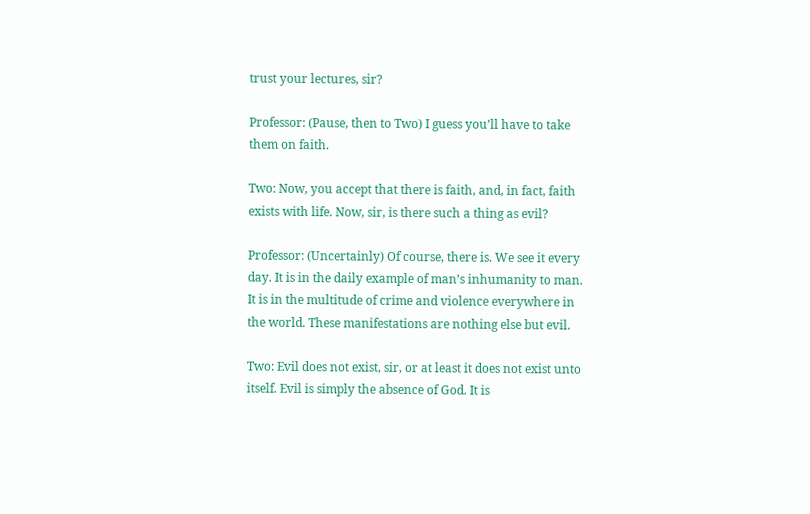trust your lectures, sir?

Professor: (Pause, then to Two) I guess you’ll have to take them on faith.

Two: Now, you accept that there is faith, and, in fact, faith exists with life. Now, sir, is there such a thing as evil?

Professor: (Uncertainly) Of course, there is. We see it every day. It is in the daily example of man’s inhumanity to man. It is in the multitude of crime and violence everywhere in the world. These manifestations are nothing else but evil.

Two: Evil does not exist, sir, or at least it does not exist unto itself. Evil is simply the absence of God. It is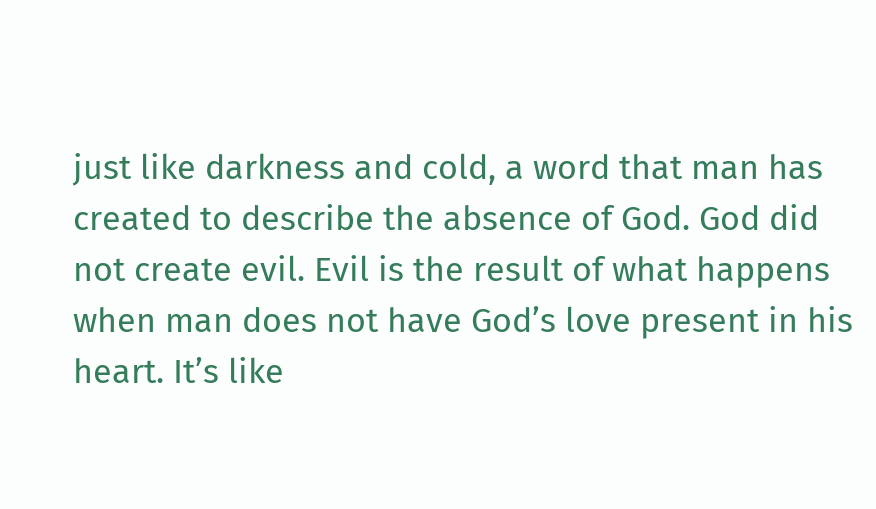just like darkness and cold, a word that man has created to describe the absence of God. God did not create evil. Evil is the result of what happens when man does not have God’s love present in his heart. It’s like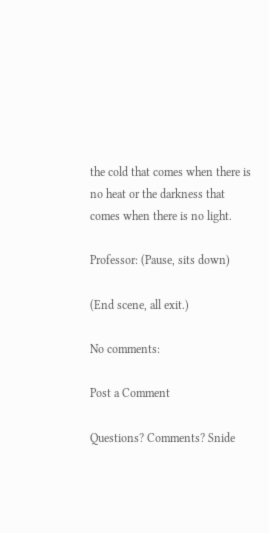the cold that comes when there is no heat or the darkness that comes when there is no light.

Professor: (Pause, sits down)

(End scene, all exit.)

No comments:

Post a Comment

Questions? Comments? Snide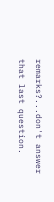remarks?...don't answer that last question.